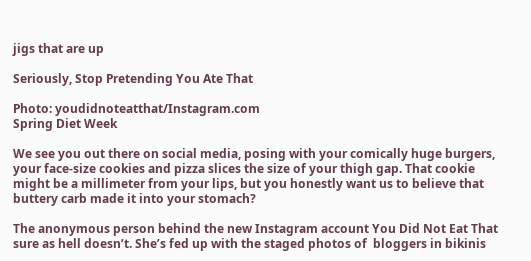jigs that are up

Seriously, Stop Pretending You Ate That

Photo: youdidnoteatthat/Instagram.com
Spring Diet Week

We see you out there on social media, posing with your comically huge burgers, your face-size cookies and pizza slices the size of your thigh gap. That cookie might be a millimeter from your lips, but you honestly want us to believe that buttery carb made it into your stomach?

The anonymous person behind the new Instagram account You Did Not Eat That sure as hell doesn’t. She’s fed up with the staged photos of  bloggers in bikinis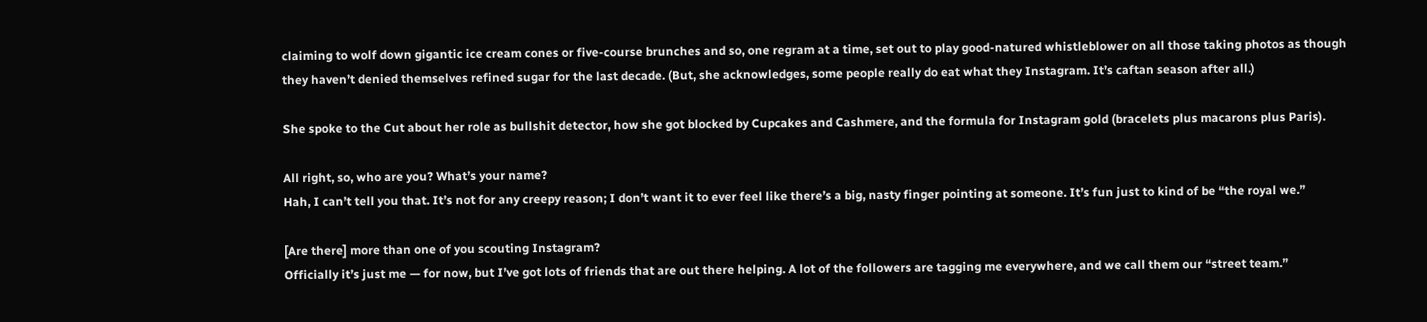claiming to wolf down gigantic ice cream cones or five-course brunches and so, one regram at a time, set out to play good-natured whistleblower on all those taking photos as though they haven’t denied themselves refined sugar for the last decade. (But, she acknowledges, some people really do eat what they Instagram. It’s caftan season after all.)

She spoke to the Cut about her role as bullshit detector, how she got blocked by Cupcakes and Cashmere, and the formula for Instagram gold (bracelets plus macarons plus Paris).

All right, so, who are you? What’s your name?
Hah, I can’t tell you that. It’s not for any creepy reason; I don’t want it to ever feel like there’s a big, nasty finger pointing at someone. It’s fun just to kind of be “the royal we.”

[Are there] more than one of you scouting Instagram?
Officially it’s just me — for now, but I’ve got lots of friends that are out there helping. A lot of the followers are tagging me everywhere, and we call them our “street team.”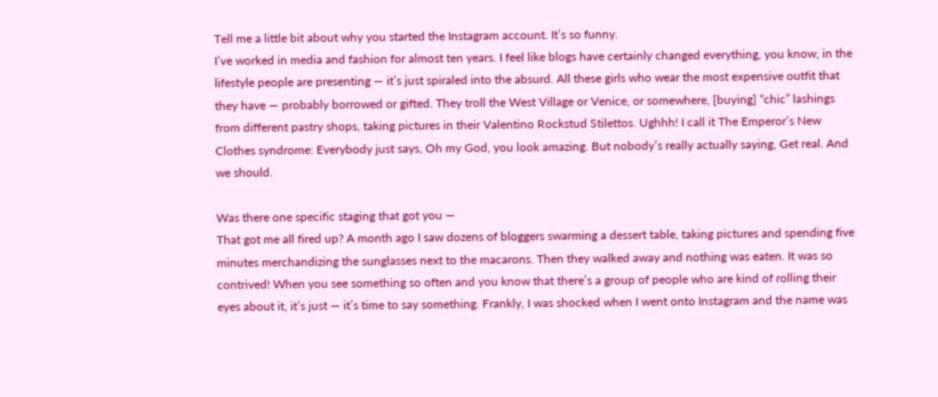Tell me a little bit about why you started the Instagram account. It’s so funny.
I’ve worked in media and fashion for almost ten years. I feel like blogs have certainly changed everything, you know, in the lifestyle people are presenting — it’s just spiraled into the absurd. All these girls who wear the most expensive outfit that they have — probably borrowed or gifted. They troll the West Village or Venice, or somewhere, [buying] “chic” lashings from different pastry shops, taking pictures in their Valentino Rockstud Stilettos. Ughhh! I call it The Emperor’s New Clothes syndrome: Everybody just says, Oh my God, you look amazing. But nobody’s really actually saying, Get real. And we should.

Was there one specific staging that got you —
That got me all fired up? A month ago I saw dozens of bloggers swarming a dessert table, taking pictures and spending five minutes merchandizing the sunglasses next to the macarons. Then they walked away and nothing was eaten. It was so contrived! When you see something so often and you know that there’s a group of people who are kind of rolling their eyes about it, it’s just — it’s time to say something. Frankly, I was shocked when I went onto Instagram and the name was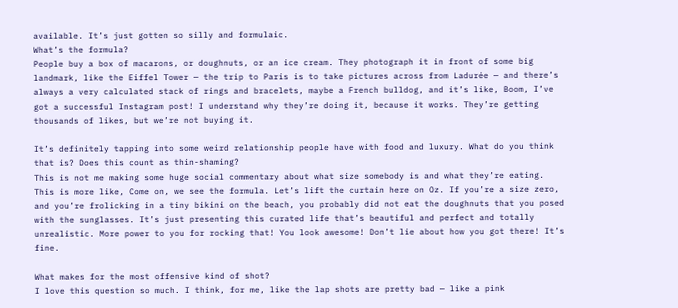available. It’s just gotten so silly and formulaic.
What’s the formula?
People buy a box of macarons, or doughnuts, or an ice cream. They photograph it in front of some big landmark, like the Eiffel Tower — the trip to Paris is to take pictures across from Ladurée — and there’s always a very calculated stack of rings and bracelets, maybe a French bulldog, and it’s like, Boom, I’ve got a successful Instagram post! I understand why they’re doing it, because it works. They’re getting thousands of likes, but we’re not buying it.

It’s definitely tapping into some weird relationship people have with food and luxury. What do you think that is? Does this count as thin-shaming?
This is not me making some huge social commentary about what size somebody is and what they’re eating. This is more like, Come on, we see the formula. Let’s lift the curtain here on Oz. If you’re a size zero, and you’re frolicking in a tiny bikini on the beach, you probably did not eat the doughnuts that you posed with the sunglasses. It’s just presenting this curated life that’s beautiful and perfect and totally unrealistic. More power to you for rocking that! You look awesome! Don’t lie about how you got there! It’s fine.

What makes for the most offensive kind of shot?
I love this question so much. I think, for me, like the lap shots are pretty bad — like a pink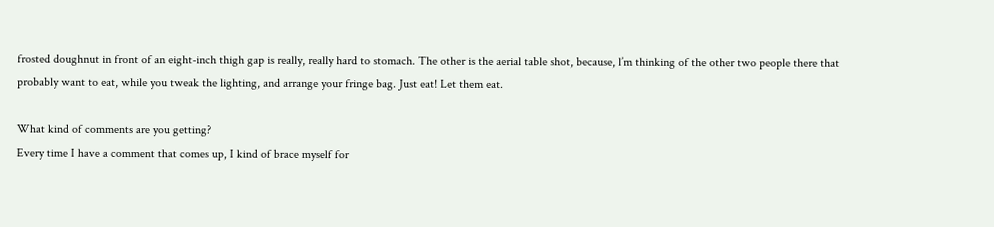frosted doughnut in front of an eight-inch thigh gap is really, really hard to stomach. The other is the aerial table shot, because, l’m thinking of the other two people there that probably want to eat, while you tweak the lighting, and arrange your fringe bag. Just eat! Let them eat.

What kind of comments are you getting?
Every time I have a comment that comes up, I kind of brace myself for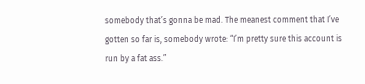somebody that’s gonna be mad. The meanest comment that I’ve gotten so far is, somebody wrote: “I’m pretty sure this account is run by a fat ass.”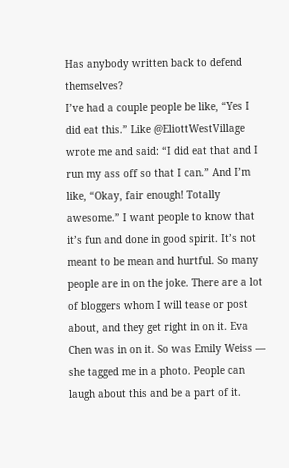Has anybody written back to defend themselves?
I’ve had a couple people be like, “Yes I did eat this.” Like @EliottWestVillage wrote me and said: “I did eat that and I run my ass off so that I can.” And I’m like, “Okay, fair enough! Totally awesome.” I want people to know that it’s fun and done in good spirit. It’s not meant to be mean and hurtful. So many people are in on the joke. There are a lot of bloggers whom I will tease or post about, and they get right in on it. Eva Chen was in on it. So was Emily Weiss — she tagged me in a photo. People can laugh about this and be a part of it.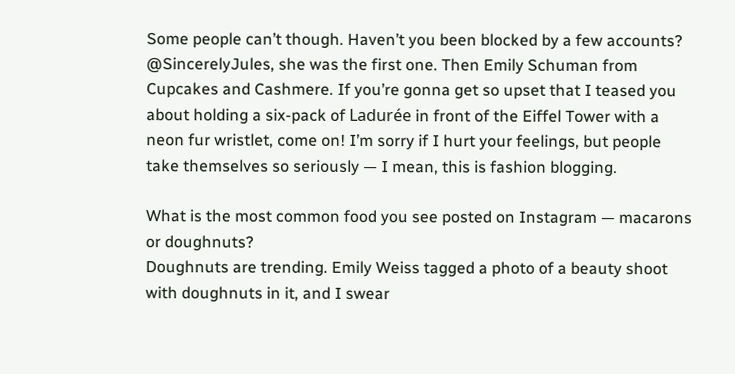Some people can’t though. Haven’t you been blocked by a few accounts?
@SincerelyJules, she was the first one. Then Emily Schuman from Cupcakes and Cashmere. If you’re gonna get so upset that I teased you about holding a six-pack of Ladurée in front of the Eiffel Tower with a neon fur wristlet, come on! I’m sorry if I hurt your feelings, but people take themselves so seriously — I mean, this is fashion blogging.

What is the most common food you see posted on Instagram — macarons or doughnuts?
Doughnuts are trending. Emily Weiss tagged a photo of a beauty shoot with doughnuts in it, and I swear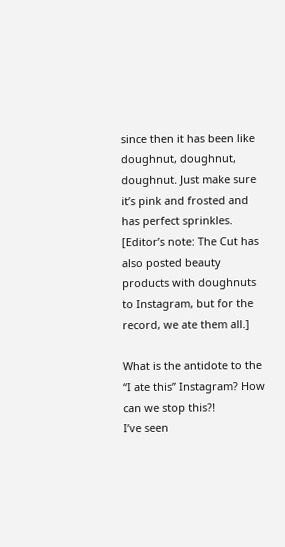since then it has been like doughnut, doughnut, doughnut. Just make sure it’s pink and frosted and has perfect sprinkles. [Editor’s note: The Cut has also posted beauty products with doughnuts to Instagram, but for the record, we ate them all.]

What is the antidote to the “I ate this” Instagram? How can we stop this?!
I’ve seen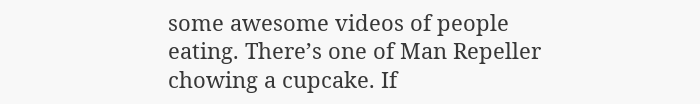some awesome videos of people eating. There’s one of Man Repeller chowing a cupcake. If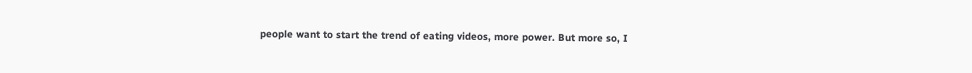people want to start the trend of eating videos, more power. But more so, I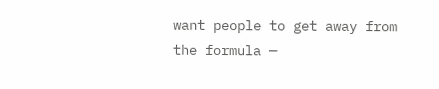want people to get away from the formula —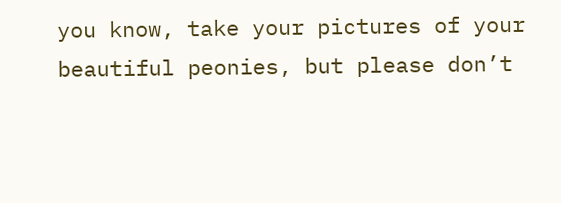you know, take your pictures of your beautiful peonies, but please don’t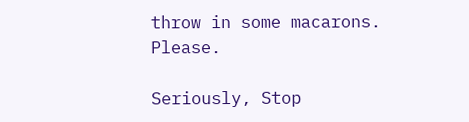throw in some macarons. Please.

Seriously, Stop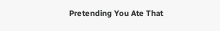Pretending You Ate That